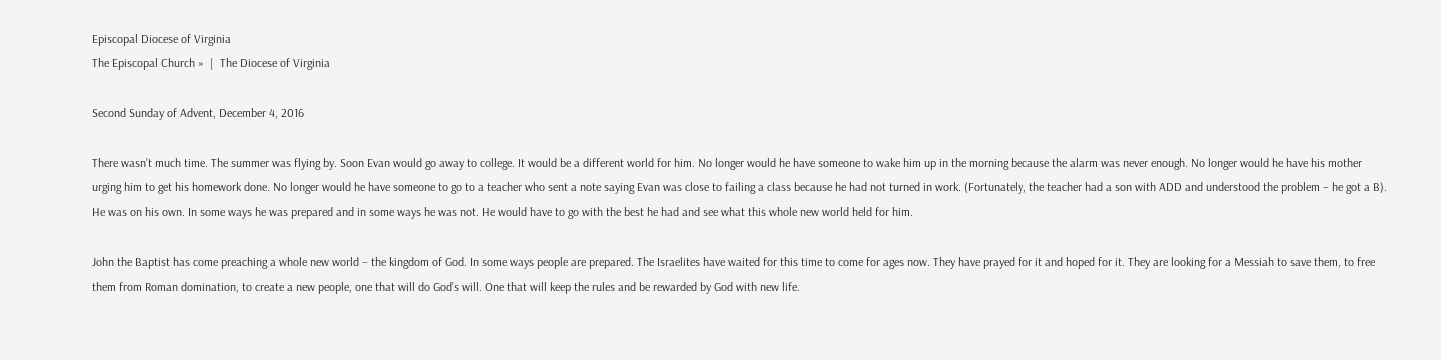Episcopal Diocese of Virginia
The Episcopal Church »  |  The Diocese of Virginia

Second Sunday of Advent, December 4, 2016

There wasn’t much time. The summer was flying by. Soon Evan would go away to college. It would be a different world for him. No longer would he have someone to wake him up in the morning because the alarm was never enough. No longer would he have his mother urging him to get his homework done. No longer would he have someone to go to a teacher who sent a note saying Evan was close to failing a class because he had not turned in work. (Fortunately, the teacher had a son with ADD and understood the problem – he got a B). He was on his own. In some ways he was prepared and in some ways he was not. He would have to go with the best he had and see what this whole new world held for him.

John the Baptist has come preaching a whole new world – the kingdom of God. In some ways people are prepared. The Israelites have waited for this time to come for ages now. They have prayed for it and hoped for it. They are looking for a Messiah to save them, to free them from Roman domination, to create a new people, one that will do God’s will. One that will keep the rules and be rewarded by God with new life.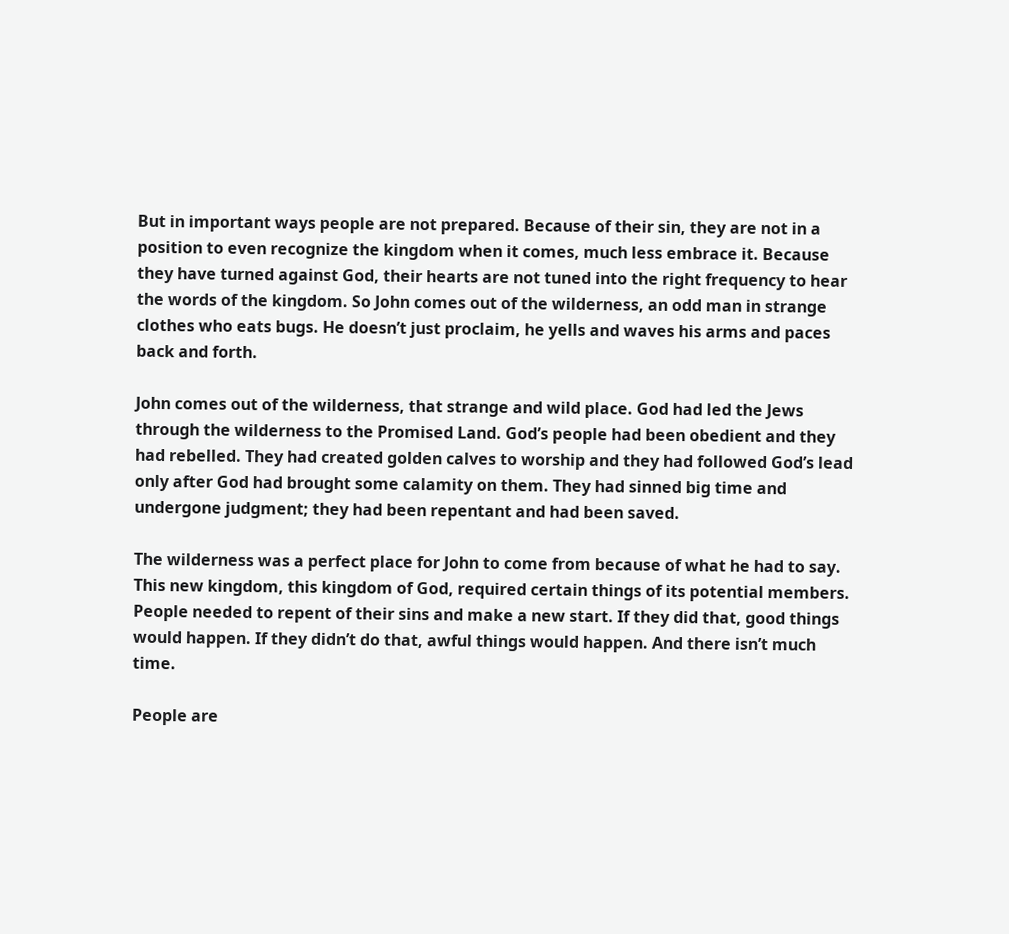But in important ways people are not prepared. Because of their sin, they are not in a position to even recognize the kingdom when it comes, much less embrace it. Because they have turned against God, their hearts are not tuned into the right frequency to hear the words of the kingdom. So John comes out of the wilderness, an odd man in strange clothes who eats bugs. He doesn’t just proclaim, he yells and waves his arms and paces back and forth.

John comes out of the wilderness, that strange and wild place. God had led the Jews through the wilderness to the Promised Land. God’s people had been obedient and they had rebelled. They had created golden calves to worship and they had followed God’s lead only after God had brought some calamity on them. They had sinned big time and undergone judgment; they had been repentant and had been saved.

The wilderness was a perfect place for John to come from because of what he had to say. This new kingdom, this kingdom of God, required certain things of its potential members. People needed to repent of their sins and make a new start. If they did that, good things would happen. If they didn’t do that, awful things would happen. And there isn’t much time.

People are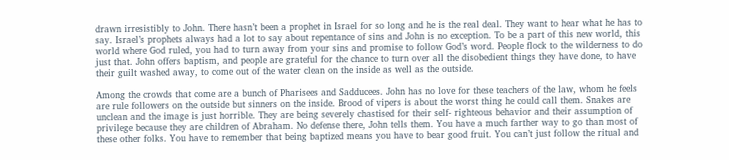drawn irresistibly to John. There hasn’t been a prophet in Israel for so long and he is the real deal. They want to hear what he has to say. Israel’s prophets always had a lot to say about repentance of sins and John is no exception. To be a part of this new world, this world where God ruled, you had to turn away from your sins and promise to follow God’s word. People flock to the wilderness to do just that. John offers baptism, and people are grateful for the chance to turn over all the disobedient things they have done, to have their guilt washed away, to come out of the water clean on the inside as well as the outside.

Among the crowds that come are a bunch of Pharisees and Sadducees. John has no love for these teachers of the law, whom he feels are rule followers on the outside but sinners on the inside. Brood of vipers is about the worst thing he could call them. Snakes are unclean and the image is just horrible. They are being severely chastised for their self- righteous behavior and their assumption of privilege because they are children of Abraham. No defense there, John tells them. You have a much farther way to go than most of these other folks. You have to remember that being baptized means you have to bear good fruit. You can’t just follow the ritual and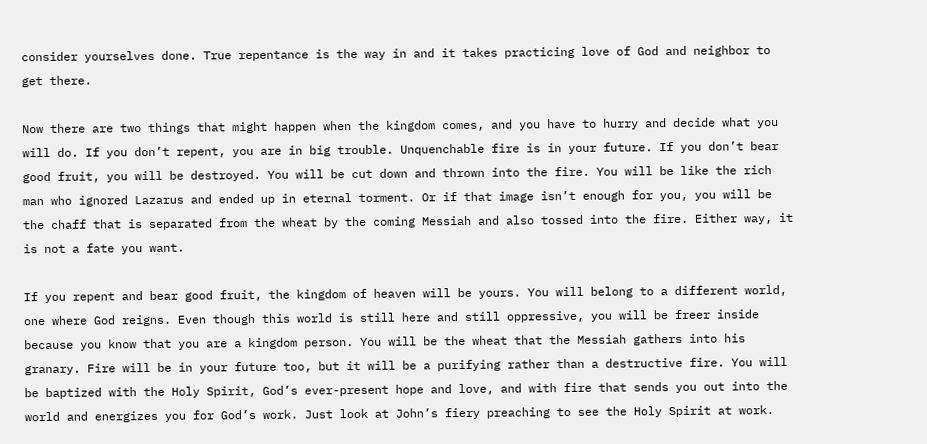consider yourselves done. True repentance is the way in and it takes practicing love of God and neighbor to get there.

Now there are two things that might happen when the kingdom comes, and you have to hurry and decide what you will do. If you don’t repent, you are in big trouble. Unquenchable fire is in your future. If you don’t bear good fruit, you will be destroyed. You will be cut down and thrown into the fire. You will be like the rich man who ignored Lazarus and ended up in eternal torment. Or if that image isn’t enough for you, you will be the chaff that is separated from the wheat by the coming Messiah and also tossed into the fire. Either way, it is not a fate you want.

If you repent and bear good fruit, the kingdom of heaven will be yours. You will belong to a different world, one where God reigns. Even though this world is still here and still oppressive, you will be freer inside because you know that you are a kingdom person. You will be the wheat that the Messiah gathers into his granary. Fire will be in your future too, but it will be a purifying rather than a destructive fire. You will be baptized with the Holy Spirit, God’s ever-present hope and love, and with fire that sends you out into the world and energizes you for God’s work. Just look at John’s fiery preaching to see the Holy Spirit at work.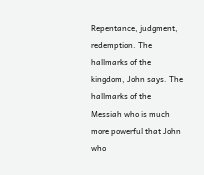Repentance, judgment, redemption. The hallmarks of the kingdom, John says. The hallmarks of the Messiah who is much more powerful that John who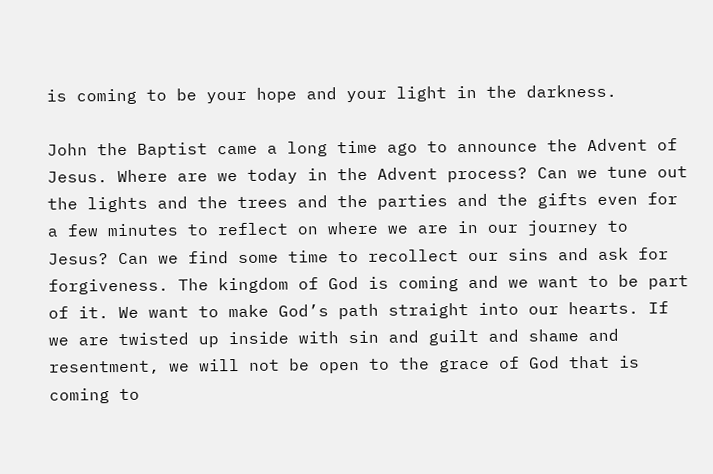is coming to be your hope and your light in the darkness.

John the Baptist came a long time ago to announce the Advent of Jesus. Where are we today in the Advent process? Can we tune out the lights and the trees and the parties and the gifts even for a few minutes to reflect on where we are in our journey to Jesus? Can we find some time to recollect our sins and ask for forgiveness. The kingdom of God is coming and we want to be part of it. We want to make God’s path straight into our hearts. If we are twisted up inside with sin and guilt and shame and resentment, we will not be open to the grace of God that is coming to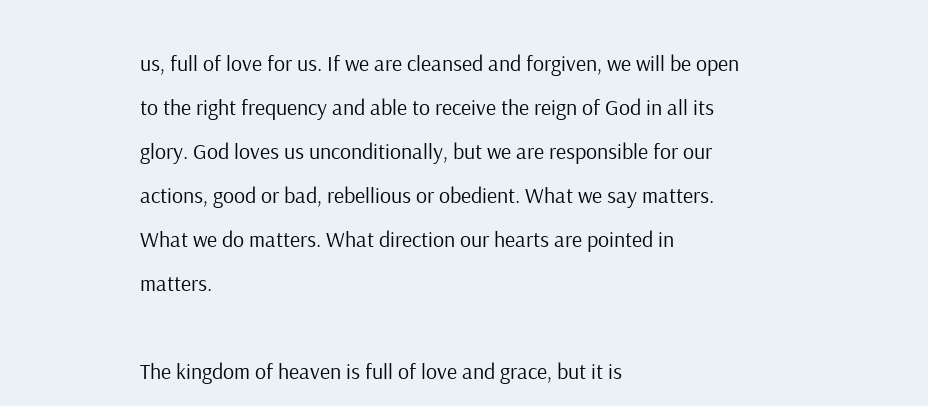us, full of love for us. If we are cleansed and forgiven, we will be open to the right frequency and able to receive the reign of God in all its glory. God loves us unconditionally, but we are responsible for our actions, good or bad, rebellious or obedient. What we say matters. What we do matters. What direction our hearts are pointed in matters.

The kingdom of heaven is full of love and grace, but it is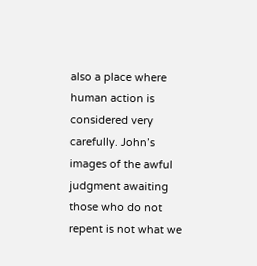also a place where human action is considered very carefully. John’s images of the awful judgment awaiting those who do not repent is not what we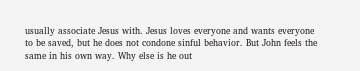usually associate Jesus with. Jesus loves everyone and wants everyone to be saved, but he does not condone sinful behavior. But John feels the same in his own way. Why else is he out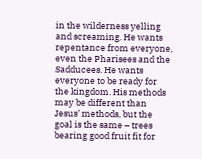in the wilderness yelling and screaming. He wants repentance from everyone, even the Pharisees and the Sadducees. He wants everyone to be ready for the kingdom. His methods may be different than Jesus’ methods, but the goal is the same – trees bearing good fruit fit for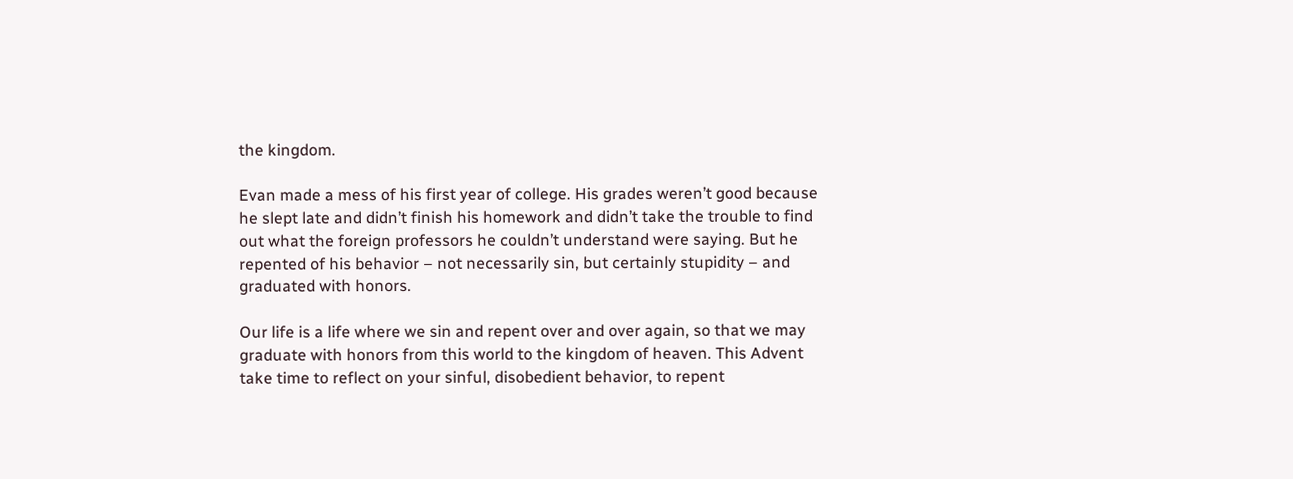the kingdom.

Evan made a mess of his first year of college. His grades weren’t good because he slept late and didn’t finish his homework and didn’t take the trouble to find out what the foreign professors he couldn’t understand were saying. But he repented of his behavior – not necessarily sin, but certainly stupidity – and graduated with honors.

Our life is a life where we sin and repent over and over again, so that we may graduate with honors from this world to the kingdom of heaven. This Advent take time to reflect on your sinful, disobedient behavior, to repent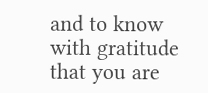and to know with gratitude that you are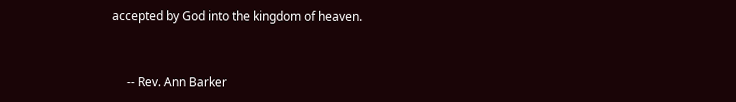accepted by God into the kingdom of heaven.


     -- Rev. Ann Barker